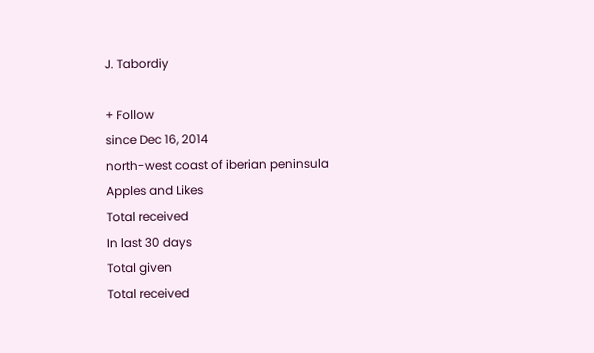J. Tabordiy

+ Follow
since Dec 16, 2014
north-west coast of iberian peninsula
Apples and Likes
Total received
In last 30 days
Total given
Total received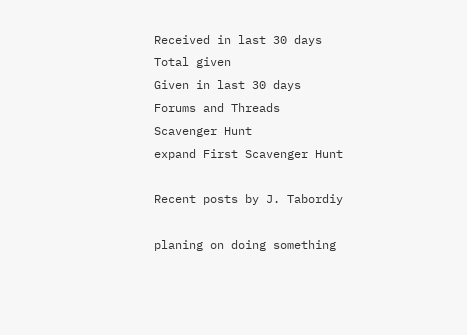Received in last 30 days
Total given
Given in last 30 days
Forums and Threads
Scavenger Hunt
expand First Scavenger Hunt

Recent posts by J. Tabordiy

planing on doing something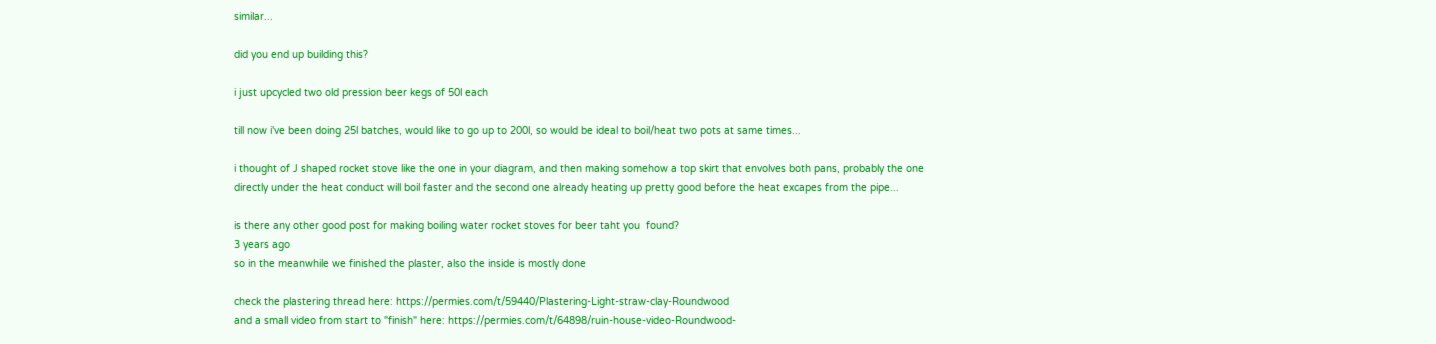similar...

did you end up building this?

i just upcycled two old pression beer kegs of 50l each

till now i've been doing 25l batches, would like to go up to 200l, so would be ideal to boil/heat two pots at same times...

i thought of J shaped rocket stove like the one in your diagram, and then making somehow a top skirt that envolves both pans, probably the one directly under the heat conduct will boil faster and the second one already heating up pretty good before the heat excapes from the pipe...

is there any other good post for making boiling water rocket stoves for beer taht you  found?
3 years ago
so in the meanwhile we finished the plaster, also the inside is mostly done

check the plastering thread here: https://permies.com/t/59440/Plastering-Light-straw-clay-Roundwood
and a small video from start to "finish" here: https://permies.com/t/64898/ruin-house-video-Roundwood-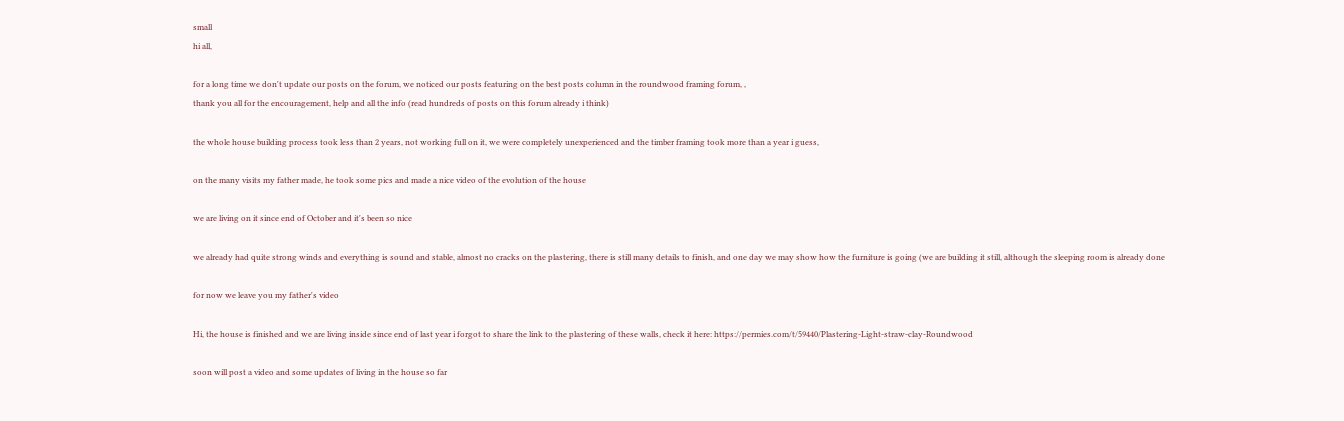small
hi all,

for a long time we don't update our posts on the forum, we noticed our posts featuring on the best posts column in the roundwood framing forum, ,
thank you all for the encouragement, help and all the info (read hundreds of posts on this forum already i think)

the whole house building process took less than 2 years, not working full on it, we were completely unexperienced and the timber framing took more than a year i guess,

on the many visits my father made, he took some pics and made a nice video of the evolution of the house

we are living on it since end of October and it's been so nice

we already had quite strong winds and everything is sound and stable, almost no cracks on the plastering, there is still many details to finish, and one day we may show how the furniture is going (we are building it still, although the sleeping room is already done

for now we leave you my father's video

Hi, the house is finished and we are living inside since end of last year i forgot to share the link to the plastering of these walls, check it here: https://permies.com/t/59440/Plastering-Light-straw-clay-Roundwood

soon will post a video and some updates of living in the house so far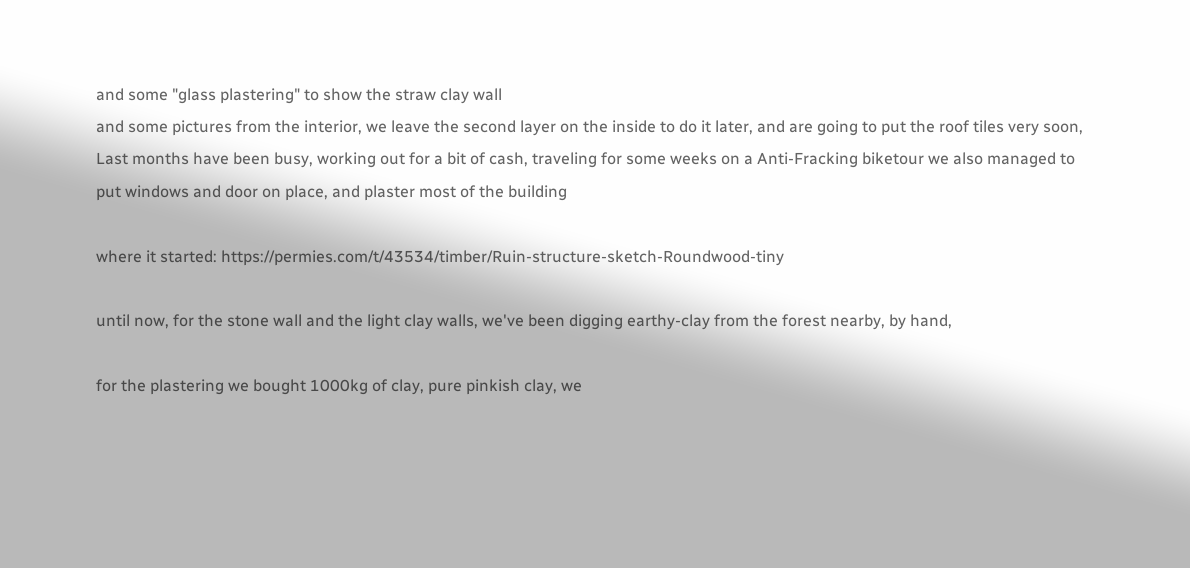and some "glass plastering" to show the straw clay wall
and some pictures from the interior, we leave the second layer on the inside to do it later, and are going to put the roof tiles very soon,
Last months have been busy, working out for a bit of cash, traveling for some weeks on a Anti-Fracking biketour we also managed to put windows and door on place, and plaster most of the building

where it started: https://permies.com/t/43534/timber/Ruin-structure-sketch-Roundwood-tiny

until now, for the stone wall and the light clay walls, we've been digging earthy-clay from the forest nearby, by hand,

for the plastering we bought 1000kg of clay, pure pinkish clay, we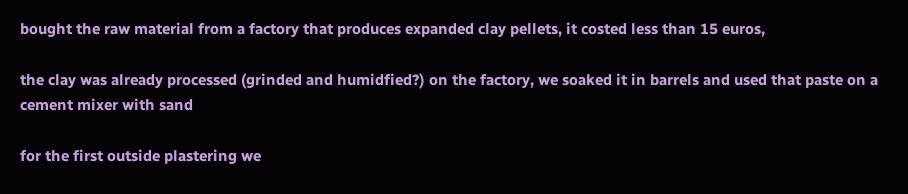bought the raw material from a factory that produces expanded clay pellets, it costed less than 15 euros,

the clay was already processed (grinded and humidfied?) on the factory, we soaked it in barrels and used that paste on a cement mixer with sand

for the first outside plastering we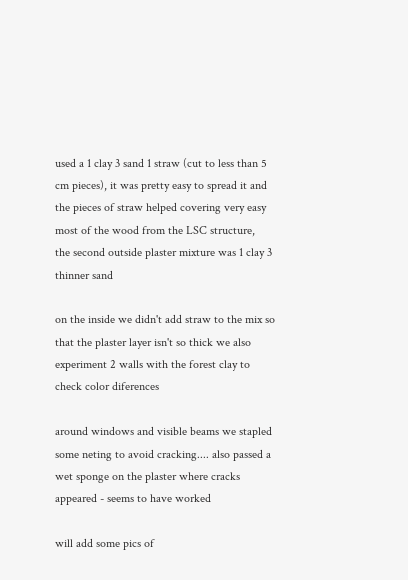used a 1 clay 3 sand 1 straw (cut to less than 5 cm pieces), it was pretty easy to spread it and the pieces of straw helped covering very easy most of the wood from the LSC structure,
the second outside plaster mixture was 1 clay 3 thinner sand

on the inside we didn't add straw to the mix so that the plaster layer isn't so thick we also experiment 2 walls with the forest clay to check color diferences

around windows and visible beams we stapled some neting to avoid cracking.... also passed a wet sponge on the plaster where cracks appeared - seems to have worked

will add some pics of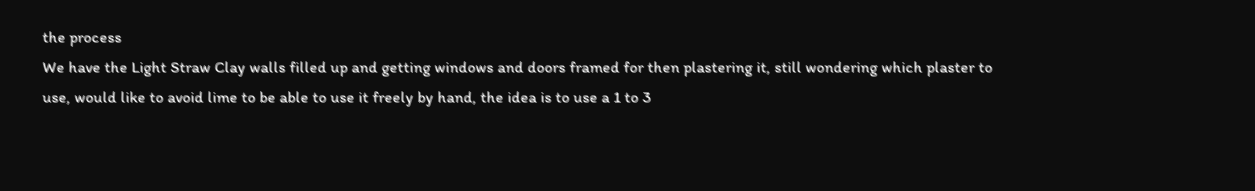the process
We have the Light Straw Clay walls filled up and getting windows and doors framed for then plastering it, still wondering which plaster to use, would like to avoid lime to be able to use it freely by hand, the idea is to use a 1 to 3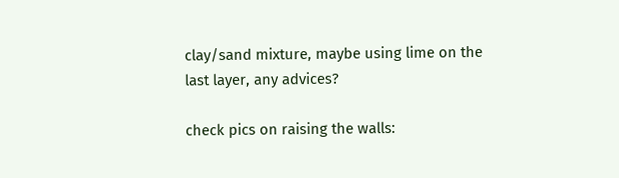clay/sand mixture, maybe using lime on the last layer, any advices?

check pics on raising the walls: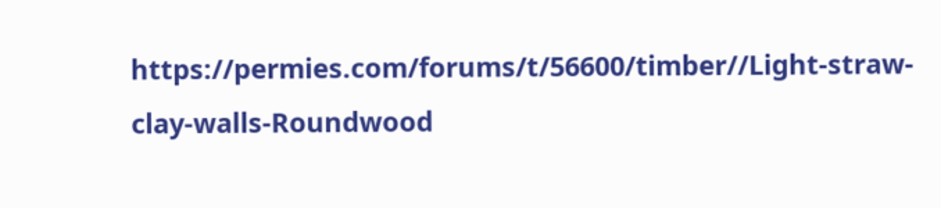https://permies.com/forums/t/56600/timber//Light-straw-clay-walls-Roundwood